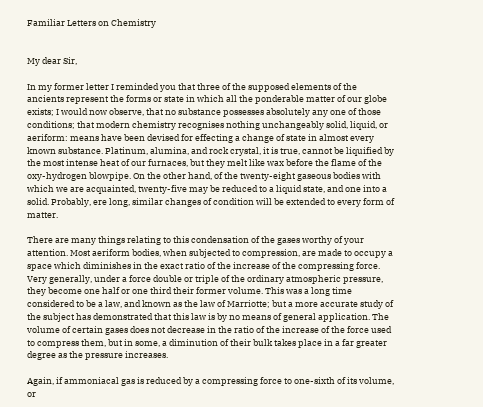Familiar Letters on Chemistry


My dear Sir,

In my former letter I reminded you that three of the supposed elements of the ancients represent the forms or state in which all the ponderable matter of our globe exists; I would now observe, that no substance possesses absolutely any one of those conditions; that modern chemistry recognises nothing unchangeably solid, liquid, or aeriform: means have been devised for effecting a change of state in almost every known substance. Platinum, alumina, and rock crystal, it is true, cannot be liquified by the most intense heat of our furnaces, but they melt like wax before the flame of the oxy-hydrogen blowpipe. On the other hand, of the twenty-eight gaseous bodies with which we are acquainted, twenty-five may be reduced to a liquid state, and one into a solid. Probably, ere long, similar changes of condition will be extended to every form of matter.

There are many things relating to this condensation of the gases worthy of your attention. Most aeriform bodies, when subjected to compression, are made to occupy a space which diminishes in the exact ratio of the increase of the compressing force. Very generally, under a force double or triple of the ordinary atmospheric pressure, they become one half or one third their former volume. This was a long time considered to be a law, and known as the law of Marriotte; but a more accurate study of the subject has demonstrated that this law is by no means of general application. The volume of certain gases does not decrease in the ratio of the increase of the force used to compress them, but in some, a diminution of their bulk takes place in a far greater degree as the pressure increases.

Again, if ammoniacal gas is reduced by a compressing force to one-sixth of its volume, or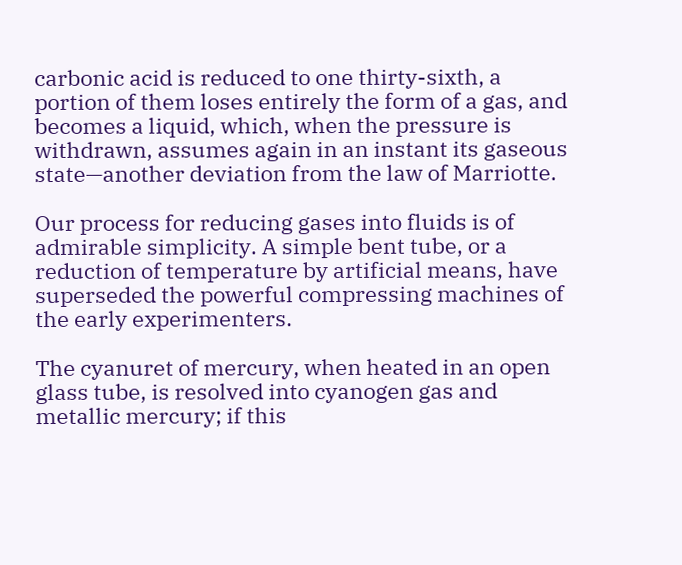carbonic acid is reduced to one thirty-sixth, a portion of them loses entirely the form of a gas, and becomes a liquid, which, when the pressure is withdrawn, assumes again in an instant its gaseous state—another deviation from the law of Marriotte.

Our process for reducing gases into fluids is of admirable simplicity. A simple bent tube, or a reduction of temperature by artificial means, have superseded the powerful compressing machines of the early experimenters.

The cyanuret of mercury, when heated in an open glass tube, is resolved into cyanogen gas and metallic mercury; if this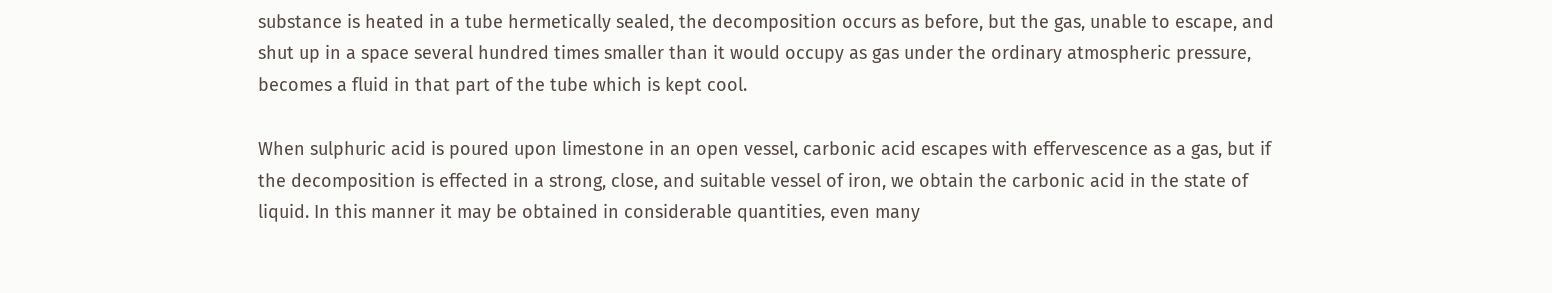substance is heated in a tube hermetically sealed, the decomposition occurs as before, but the gas, unable to escape, and shut up in a space several hundred times smaller than it would occupy as gas under the ordinary atmospheric pressure, becomes a fluid in that part of the tube which is kept cool.

When sulphuric acid is poured upon limestone in an open vessel, carbonic acid escapes with effervescence as a gas, but if the decomposition is effected in a strong, close, and suitable vessel of iron, we obtain the carbonic acid in the state of liquid. In this manner it may be obtained in considerable quantities, even many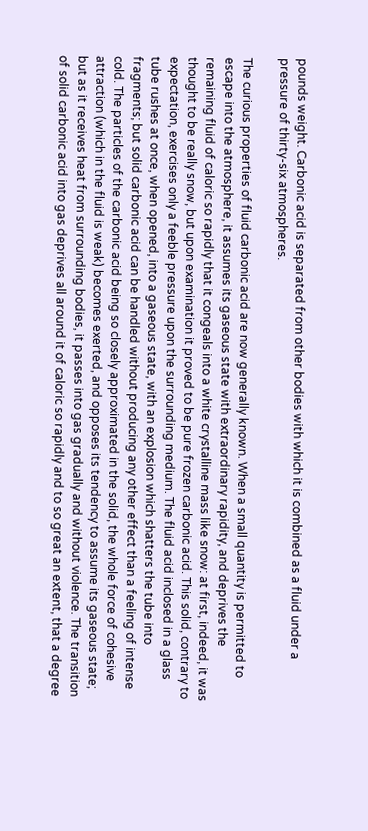pounds weight. Carbonic acid is separated from other bodies with which it is combined as a fluid under a pressure of thirty-six atmospheres.

The curious properties of fluid carbonic acid are now generally known. When a small quantity is permitted to escape into the atmosphere, it assumes its gaseous state with extraordinary rapidity, and deprives the remaining fluid of caloric so rapidly that it congeals into a white crystalline mass like snow: at first, indeed, it was thought to be really snow, but upon examination it proved to be pure frozen carbonic acid. This solid, contrary to expectation, exercises only a feeble pressure upon the surrounding medium. The fluid acid inclosed in a glass tube rushes at once, when opened, into a gaseous state, with an explosion which shatters the tube into fragments; but solid carbonic acid can be handled without producing any other effect than a feeling of intense cold. The particles of the carbonic acid being so closely approximated in the solid, the whole force of cohesive attraction (which in the fluid is weak) becomes exerted, and opposes its tendency to assume its gaseous state; but as it receives heat from surrounding bodies, it passes into gas gradually and without violence. The transition of solid carbonic acid into gas deprives all around it of caloric so rapidly and to so great an extent, that a degree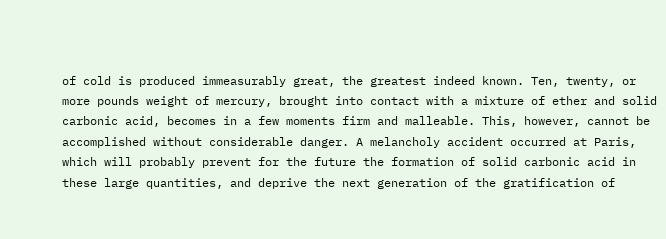of cold is produced immeasurably great, the greatest indeed known. Ten, twenty, or more pounds weight of mercury, brought into contact with a mixture of ether and solid carbonic acid, becomes in a few moments firm and malleable. This, however, cannot be accomplished without considerable danger. A melancholy accident occurred at Paris, which will probably prevent for the future the formation of solid carbonic acid in these large quantities, and deprive the next generation of the gratification of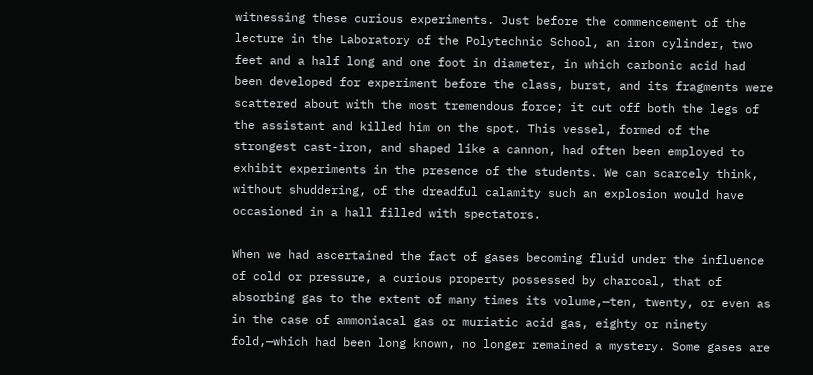witnessing these curious experiments. Just before the commencement of the lecture in the Laboratory of the Polytechnic School, an iron cylinder, two feet and a half long and one foot in diameter, in which carbonic acid had been developed for experiment before the class, burst, and its fragments were scattered about with the most tremendous force; it cut off both the legs of the assistant and killed him on the spot. This vessel, formed of the strongest cast-iron, and shaped like a cannon, had often been employed to exhibit experiments in the presence of the students. We can scarcely think, without shuddering, of the dreadful calamity such an explosion would have occasioned in a hall filled with spectators.

When we had ascertained the fact of gases becoming fluid under the influence of cold or pressure, a curious property possessed by charcoal, that of absorbing gas to the extent of many times its volume,—ten, twenty, or even as in the case of ammoniacal gas or muriatic acid gas, eighty or ninety fold,—which had been long known, no longer remained a mystery. Some gases are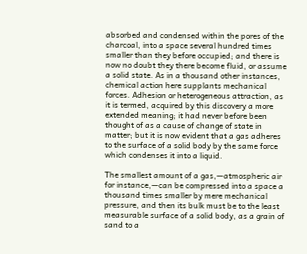absorbed and condensed within the pores of the charcoal, into a space several hundred times smaller than they before occupied; and there is now no doubt they there become fluid, or assume a solid state. As in a thousand other instances, chemical action here supplants mechanical forces. Adhesion or heterogeneous attraction, as it is termed, acquired by this discovery a more extended meaning; it had never before been thought of as a cause of change of state in matter; but it is now evident that a gas adheres to the surface of a solid body by the same force which condenses it into a liquid.

The smallest amount of a gas,—atmospheric air for instance,—can be compressed into a space a thousand times smaller by mere mechanical pressure, and then its bulk must be to the least measurable surface of a solid body, as a grain of sand to a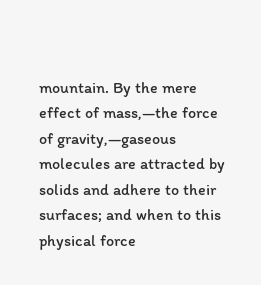mountain. By the mere effect of mass,—the force of gravity,—gaseous molecules are attracted by solids and adhere to their surfaces; and when to this physical force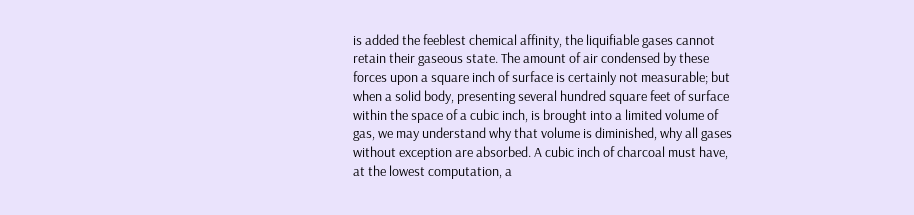is added the feeblest chemical affinity, the liquifiable gases cannot retain their gaseous state. The amount of air condensed by these forces upon a square inch of surface is certainly not measurable; but when a solid body, presenting several hundred square feet of surface within the space of a cubic inch, is brought into a limited volume of gas, we may understand why that volume is diminished, why all gases without exception are absorbed. A cubic inch of charcoal must have, at the lowest computation, a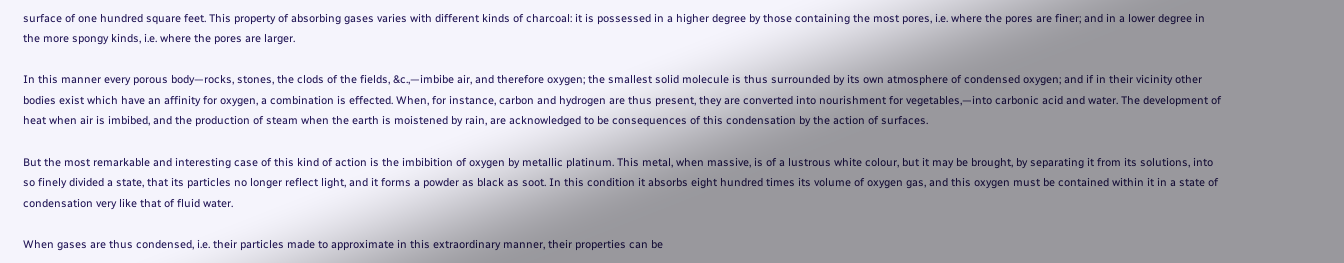surface of one hundred square feet. This property of absorbing gases varies with different kinds of charcoal: it is possessed in a higher degree by those containing the most pores, i.e. where the pores are finer; and in a lower degree in the more spongy kinds, i.e. where the pores are larger.

In this manner every porous body—rocks, stones, the clods of the fields, &c.,—imbibe air, and therefore oxygen; the smallest solid molecule is thus surrounded by its own atmosphere of condensed oxygen; and if in their vicinity other bodies exist which have an affinity for oxygen, a combination is effected. When, for instance, carbon and hydrogen are thus present, they are converted into nourishment for vegetables,—into carbonic acid and water. The development of heat when air is imbibed, and the production of steam when the earth is moistened by rain, are acknowledged to be consequences of this condensation by the action of surfaces.

But the most remarkable and interesting case of this kind of action is the imbibition of oxygen by metallic platinum. This metal, when massive, is of a lustrous white colour, but it may be brought, by separating it from its solutions, into so finely divided a state, that its particles no longer reflect light, and it forms a powder as black as soot. In this condition it absorbs eight hundred times its volume of oxygen gas, and this oxygen must be contained within it in a state of condensation very like that of fluid water.

When gases are thus condensed, i.e. their particles made to approximate in this extraordinary manner, their properties can be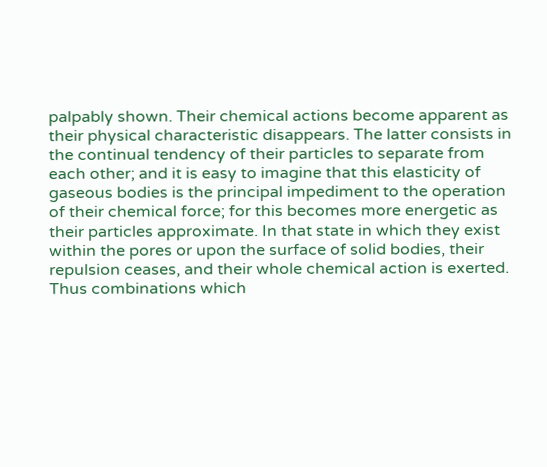palpably shown. Their chemical actions become apparent as their physical characteristic disappears. The latter consists in the continual tendency of their particles to separate from each other; and it is easy to imagine that this elasticity of gaseous bodies is the principal impediment to the operation of their chemical force; for this becomes more energetic as their particles approximate. In that state in which they exist within the pores or upon the surface of solid bodies, their repulsion ceases, and their whole chemical action is exerted. Thus combinations which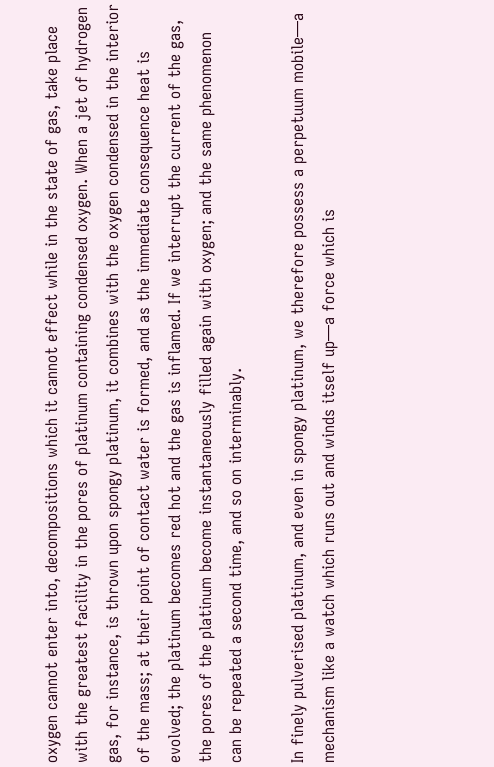oxygen cannot enter into, decompositions which it cannot effect while in the state of gas, take place with the greatest facility in the pores of platinum containing condensed oxygen. When a jet of hydrogen gas, for instance, is thrown upon spongy platinum, it combines with the oxygen condensed in the interior of the mass; at their point of contact water is formed, and as the immediate consequence heat is evolved; the platinum becomes red hot and the gas is inflamed. If we interrupt the current of the gas, the pores of the platinum become instantaneously filled again with oxygen; and the same phenomenon can be repeated a second time, and so on interminably.

In finely pulverised platinum, and even in spongy platinum, we therefore possess a perpetuum mobile—a mechanism like a watch which runs out and winds itself up—a force which is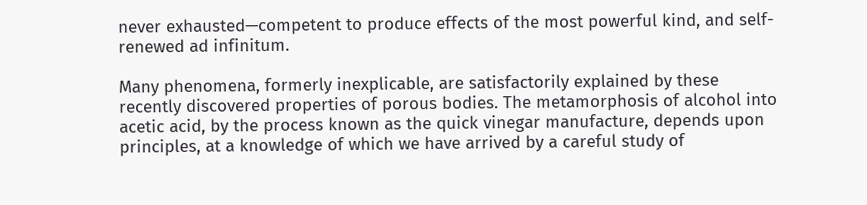never exhausted—competent to produce effects of the most powerful kind, and self-renewed ad infinitum.

Many phenomena, formerly inexplicable, are satisfactorily explained by these recently discovered properties of porous bodies. The metamorphosis of alcohol into acetic acid, by the process known as the quick vinegar manufacture, depends upon principles, at a knowledge of which we have arrived by a careful study of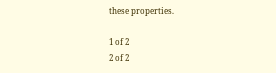these properties.

1 of 2
2 of 2